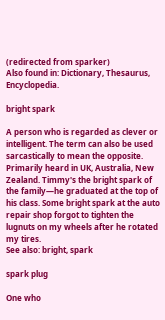(redirected from sparker)
Also found in: Dictionary, Thesaurus, Encyclopedia.

bright spark

A person who is regarded as clever or intelligent. The term can also be used sarcastically to mean the opposite. Primarily heard in UK, Australia, New Zealand. Timmy's the bright spark of the family—he graduated at the top of his class. Some bright spark at the auto repair shop forgot to tighten the lugnuts on my wheels after he rotated my tires.
See also: bright, spark

spark plug

One who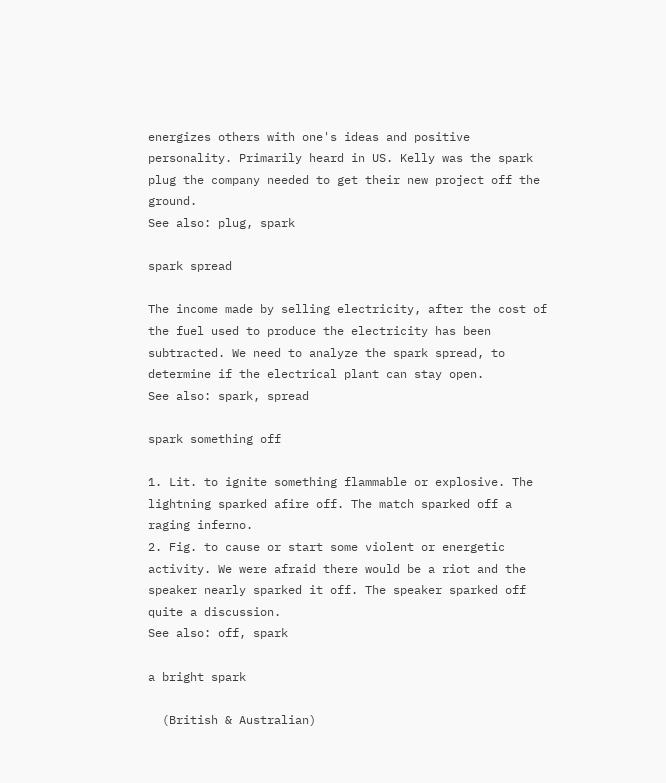energizes others with one's ideas and positive personality. Primarily heard in US. Kelly was the spark plug the company needed to get their new project off the ground.
See also: plug, spark

spark spread

The income made by selling electricity, after the cost of the fuel used to produce the electricity has been subtracted. We need to analyze the spark spread, to determine if the electrical plant can stay open.
See also: spark, spread

spark something off

1. Lit. to ignite something flammable or explosive. The lightning sparked afire off. The match sparked off a raging inferno.
2. Fig. to cause or start some violent or energetic activity. We were afraid there would be a riot and the speaker nearly sparked it off. The speaker sparked off quite a discussion.
See also: off, spark

a bright spark

  (British & Australian)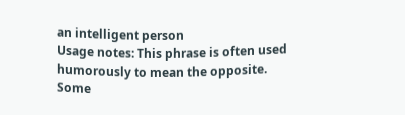an intelligent person
Usage notes: This phrase is often used humorously to mean the opposite.
Some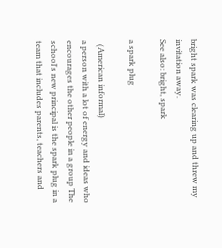bright spark was clearing up and threw my invitation away.
See also: bright, spark

a spark plug

  (American informal)
a person with a lot of energy and ideas who encourages the other people in a group The school's new principal is the spark plug in a team that includes parents, teachers and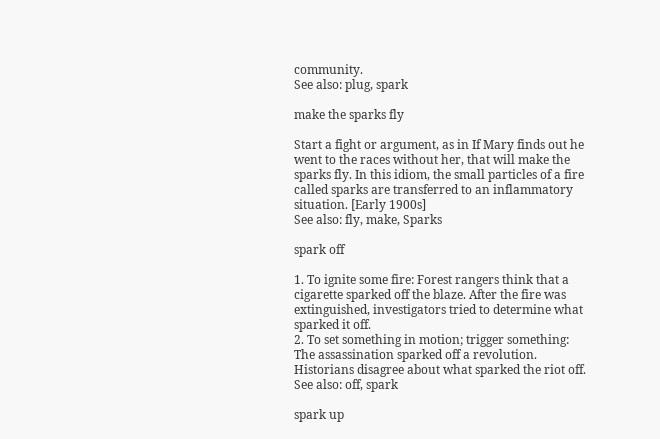community.
See also: plug, spark

make the sparks fly

Start a fight or argument, as in If Mary finds out he went to the races without her, that will make the sparks fly. In this idiom, the small particles of a fire called sparks are transferred to an inflammatory situation. [Early 1900s]
See also: fly, make, Sparks

spark off

1. To ignite some fire: Forest rangers think that a cigarette sparked off the blaze. After the fire was extinguished, investigators tried to determine what sparked it off.
2. To set something in motion; trigger something: The assassination sparked off a revolution. Historians disagree about what sparked the riot off.
See also: off, spark

spark up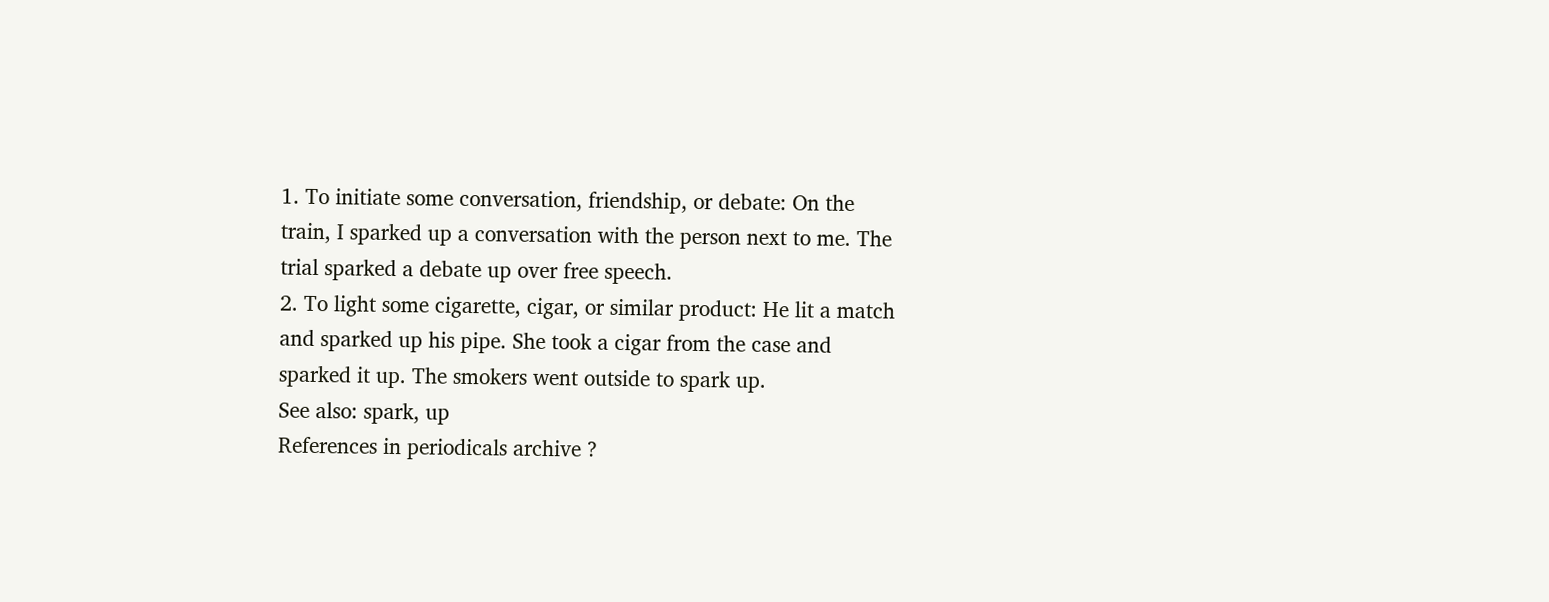1. To initiate some conversation, friendship, or debate: On the train, I sparked up a conversation with the person next to me. The trial sparked a debate up over free speech.
2. To light some cigarette, cigar, or similar product: He lit a match and sparked up his pipe. She took a cigar from the case and sparked it up. The smokers went outside to spark up.
See also: spark, up
References in periodicals archive ?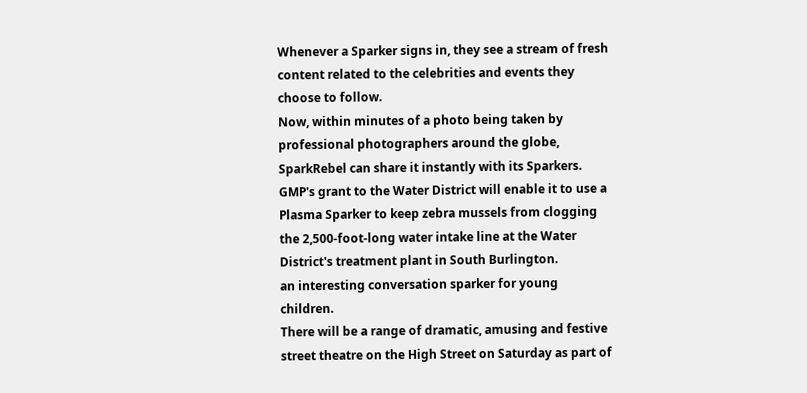Whenever a Sparker signs in, they see a stream of fresh content related to the celebrities and events they choose to follow.
Now, within minutes of a photo being taken by professional photographers around the globe, SparkRebel can share it instantly with its Sparkers.
GMP's grant to the Water District will enable it to use a Plasma Sparker to keep zebra mussels from clogging the 2,500-foot-long water intake line at the Water District's treatment plant in South Burlington.
an interesting conversation sparker for young children.
There will be a range of dramatic, amusing and festive street theatre on the High Street on Saturday as part of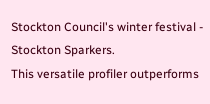Stockton Council's winter festival - Stockton Sparkers.
This versatile profiler outperforms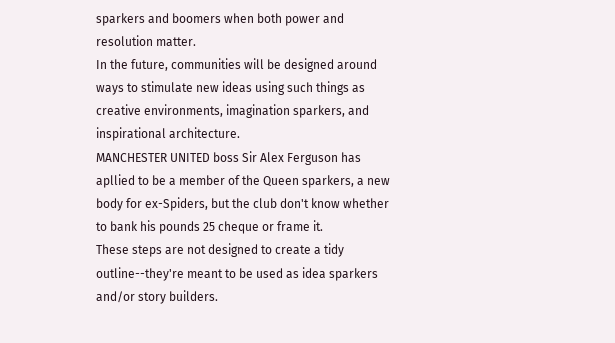sparkers and boomers when both power and resolution matter.
In the future, communities will be designed around ways to stimulate new ideas using such things as creative environments, imagination sparkers, and inspirational architecture.
MANCHESTER UNITED boss Sir Alex Ferguson has apllied to be a member of the Queen sparkers, a new body for ex-Spiders, but the club don't know whether to bank his pounds 25 cheque or frame it.
These steps are not designed to create a tidy outline--they're meant to be used as idea sparkers and/or story builders.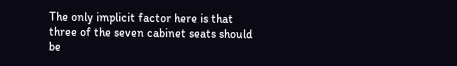The only implicit factor here is that three of the seven cabinet seats should be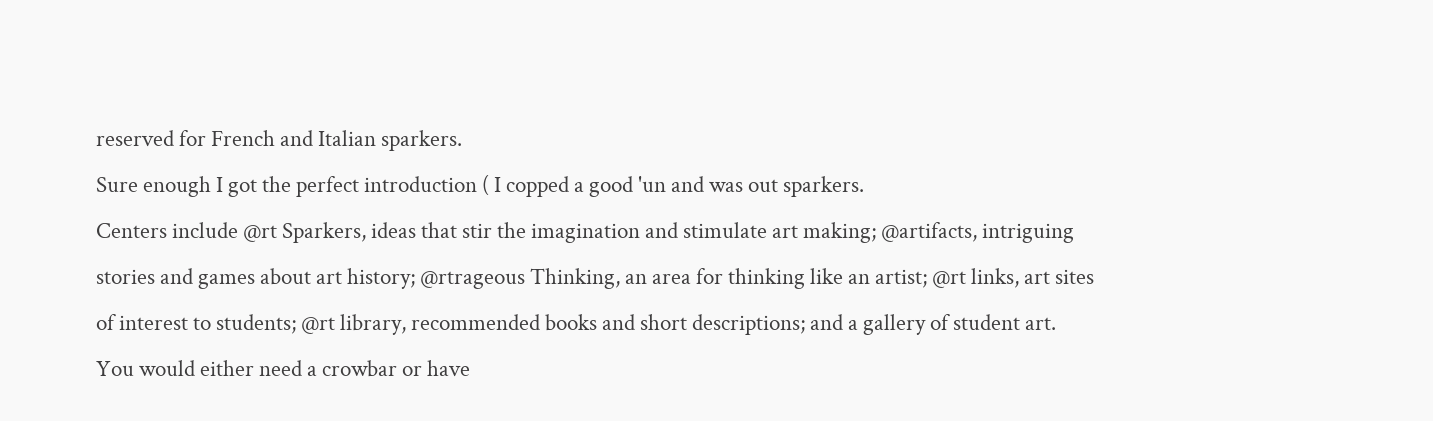reserved for French and Italian sparkers.
Sure enough I got the perfect introduction ( I copped a good 'un and was out sparkers.
Centers include @rt Sparkers, ideas that stir the imagination and stimulate art making; @artifacts, intriguing stories and games about art history; @rtrageous Thinking, an area for thinking like an artist; @rt links, art sites of interest to students; @rt library, recommended books and short descriptions; and a gallery of student art.
You would either need a crowbar or have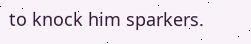to knock him sparkers.